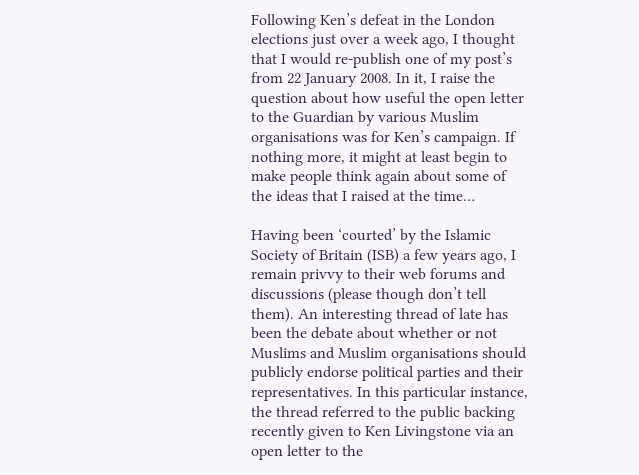Following Ken’s defeat in the London elections just over a week ago, I thought that I would re-publish one of my post’s from 22 January 2008. In it, I raise the question about how useful the open letter to the Guardian by various Muslim organisations was for Ken’s campaign. If nothing more, it might at least begin to make people think again about some of the ideas that I raised at the time…

Having been ‘courted’ by the Islamic Society of Britain (ISB) a few years ago, I remain privvy to their web forums and discussions (please though don’t tell them). An interesting thread of late has been the debate about whether or not Muslims and Muslim organisations should publicly endorse political parties and their representatives. In this particular instance, the thread referred to the public backing recently given to Ken Livingstone via an open letter to the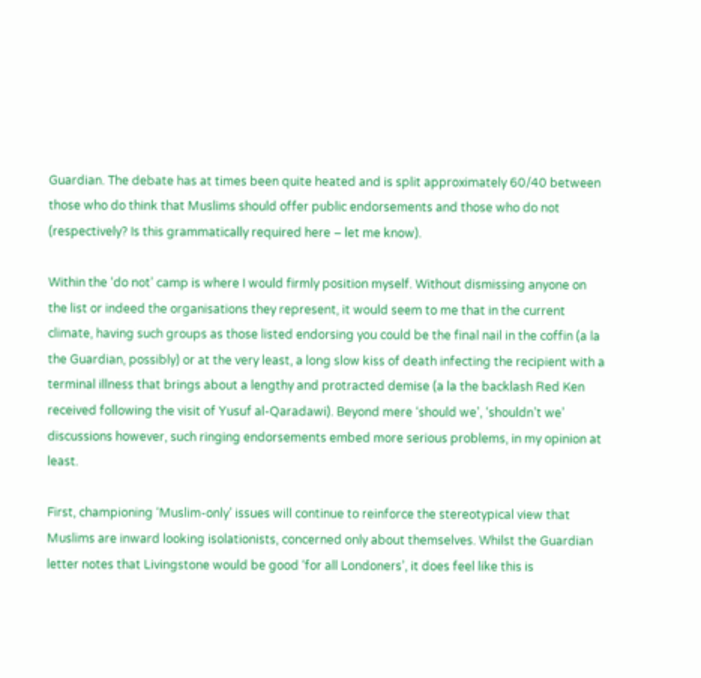Guardian. The debate has at times been quite heated and is split approximately 60/40 between those who do think that Muslims should offer public endorsements and those who do not (respectively? Is this grammatically required here – let me know).

Within the ‘do not’ camp is where I would firmly position myself. Without dismissing anyone on the list or indeed the organisations they represent, it would seem to me that in the current climate, having such groups as those listed endorsing you could be the final nail in the coffin (a la the Guardian, possibly) or at the very least, a long slow kiss of death infecting the recipient with a terminal illness that brings about a lengthy and protracted demise (a la the backlash Red Ken received following the visit of Yusuf al-Qaradawi). Beyond mere ‘should we’, ‘shouldn’t we’ discussions however, such ringing endorsements embed more serious problems, in my opinion at least.

First, championing ‘Muslim-only’ issues will continue to reinforce the stereotypical view that Muslims are inward looking isolationists, concerned only about themselves. Whilst the Guardian letter notes that Livingstone would be good ‘for all Londoners’, it does feel like this is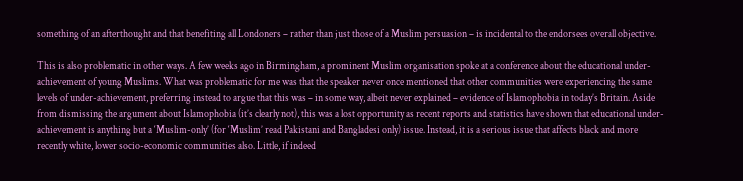something of an afterthought and that benefiting all Londoners – rather than just those of a Muslim persuasion – is incidental to the endorsees overall objective.

This is also problematic in other ways. A few weeks ago in Birmingham, a prominent Muslim organisation spoke at a conference about the educational under-achievement of young Muslims. What was problematic for me was that the speaker never once mentioned that other communities were experiencing the same levels of under-achievement, preferring instead to argue that this was – in some way, albeit never explained – evidence of Islamophobia in today’s Britain. Aside from dismissing the argument about Islamophobia (it’s clearly not), this was a lost opportunity as recent reports and statistics have shown that educational under-achievement is anything but a ‘Muslim-only’ (for ‘Muslim’ read Pakistani and Bangladesi only) issue. Instead, it is a serious issue that affects black and more recently white, lower socio-economic communities also. Little, if indeed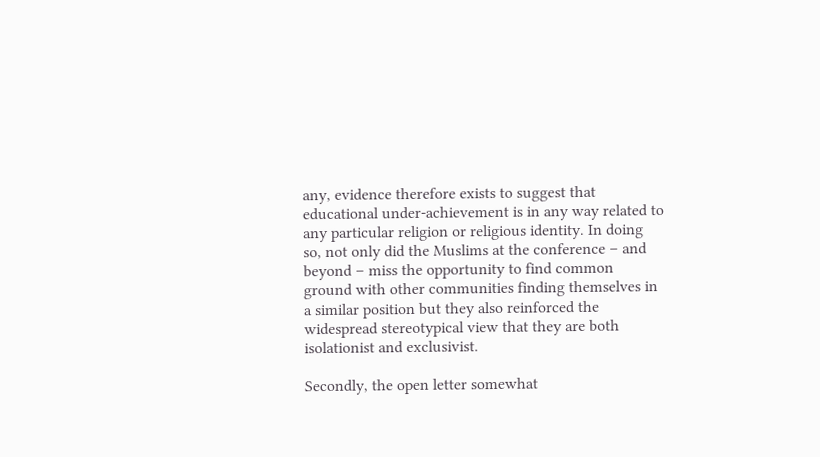any, evidence therefore exists to suggest that educational under-achievement is in any way related to any particular religion or religious identity. In doing so, not only did the Muslims at the conference – and beyond – miss the opportunity to find common ground with other communities finding themselves in a similar position but they also reinforced the widespread stereotypical view that they are both isolationist and exclusivist.

Secondly, the open letter somewhat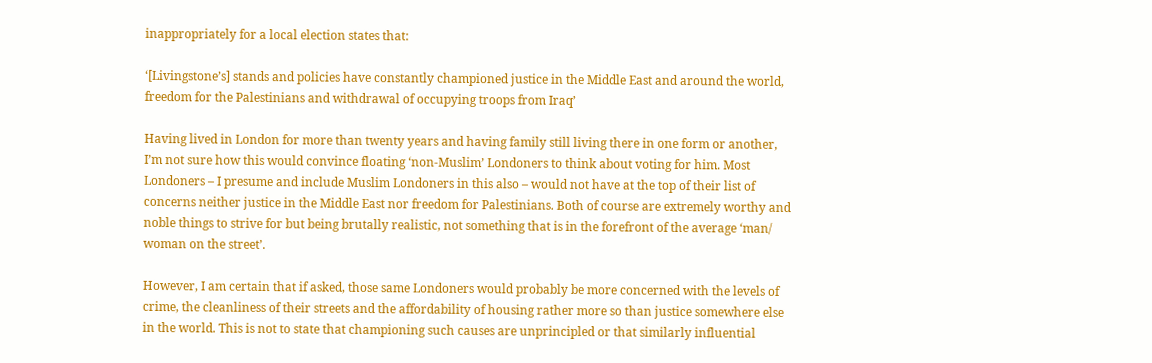inappropriately for a local election states that:

‘[Livingstone’s] stands and policies have constantly championed justice in the Middle East and around the world, freedom for the Palestinians and withdrawal of occupying troops from Iraq’

Having lived in London for more than twenty years and having family still living there in one form or another, I’m not sure how this would convince floating ‘non-Muslim’ Londoners to think about voting for him. Most Londoners – I presume and include Muslim Londoners in this also – would not have at the top of their list of concerns neither justice in the Middle East nor freedom for Palestinians. Both of course are extremely worthy and noble things to strive for but being brutally realistic, not something that is in the forefront of the average ‘man/ woman on the street’.

However, I am certain that if asked, those same Londoners would probably be more concerned with the levels of crime, the cleanliness of their streets and the affordability of housing rather more so than justice somewhere else in the world. This is not to state that championing such causes are unprincipled or that similarly influential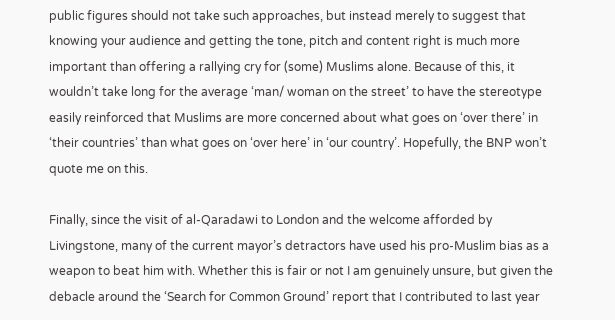public figures should not take such approaches, but instead merely to suggest that knowing your audience and getting the tone, pitch and content right is much more important than offering a rallying cry for (some) Muslims alone. Because of this, it wouldn’t take long for the average ‘man/ woman on the street’ to have the stereotype easily reinforced that Muslims are more concerned about what goes on ‘over there’ in ‘their countries’ than what goes on ‘over here’ in ‘our country’. Hopefully, the BNP won’t quote me on this.

Finally, since the visit of al-Qaradawi to London and the welcome afforded by Livingstone, many of the current mayor’s detractors have used his pro-Muslim bias as a weapon to beat him with. Whether this is fair or not I am genuinely unsure, but given the debacle around the ‘Search for Common Ground’ report that I contributed to last year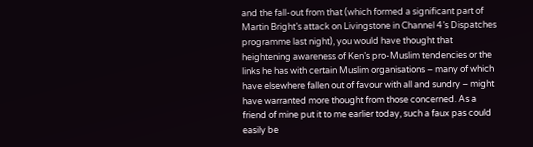and the fall-out from that (which formed a significant part of Martin Bright’s attack on Livingstone in Channel 4’s Dispatches programme last night), you would have thought that heightening awareness of Ken’s pro-Muslim tendencies or the links he has with certain Muslim organisations – many of which have elsewhere fallen out of favour with all and sundry – might have warranted more thought from those concerned. As a friend of mine put it to me earlier today, such a faux pas could easily be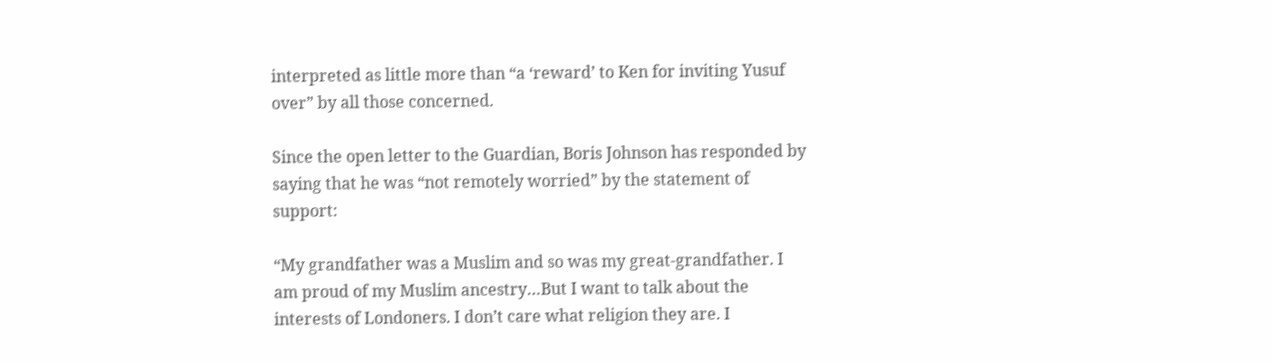interpreted as little more than “a ‘reward’ to Ken for inviting Yusuf over” by all those concerned.

Since the open letter to the Guardian, Boris Johnson has responded by saying that he was “not remotely worried” by the statement of support:

“My grandfather was a Muslim and so was my great-grandfather. I am proud of my Muslim ancestry…But I want to talk about the interests of Londoners. I don’t care what religion they are. I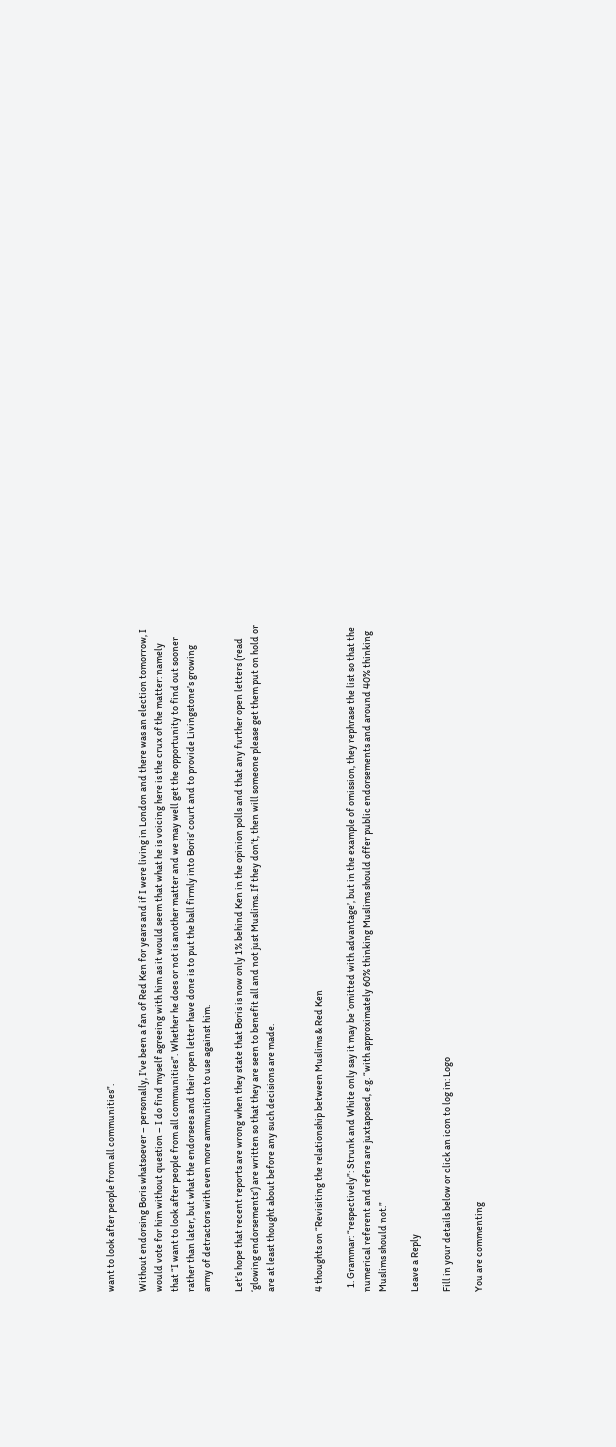want to look after people from all communities”.

Without endorsing Boris whatsoever – personally, I’ve been a fan of Red Ken for years and if I were living in London and there was an election tomorrow, I would vote for him without question – I do find myself agreeing with him as it would seem that what he is voicing here is the crux of the matter: namely that “I want to look after people from all communities”. Whether he does or not is another matter and we may well get the opportunity to find out sooner rather than later, but what the endorsees and their open letter have done is to put the ball firmly into Boris’ court and to provide Livingstone’s growing army of detractors with even more ammunition to use against him.

Let’s hope that recent reports are wrong when they state that Boris is now only 1% behind Ken in the opinion polls and that any further open letters (read ‘glowing endorsements’) are written so that they are seen to benefit all and not just Muslims. If they don’t, then will someone please get them put on hold or are at least thought about before any such decisions are made.


4 thoughts on “Revisiting the relationship between Muslims & Red Ken

  1. Grammar: “respectively”: Strunk and White only say it may be ‘omitted with advantage’, but in the example of omission, they rephrase the list so that the numerical referent and refers are juxtaposed, e.g. “with approximately 60% thinking Muslims should offer public endorsements and around 40% thinking Muslims should not.”

Leave a Reply

Fill in your details below or click an icon to log in: Logo

You are commenting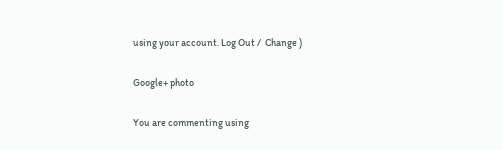using your account. Log Out /  Change )

Google+ photo

You are commenting using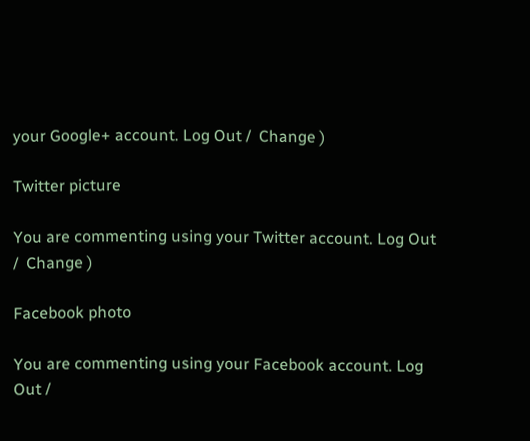your Google+ account. Log Out /  Change )

Twitter picture

You are commenting using your Twitter account. Log Out /  Change )

Facebook photo

You are commenting using your Facebook account. Log Out /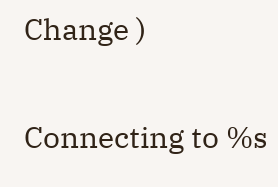Change )


Connecting to %s